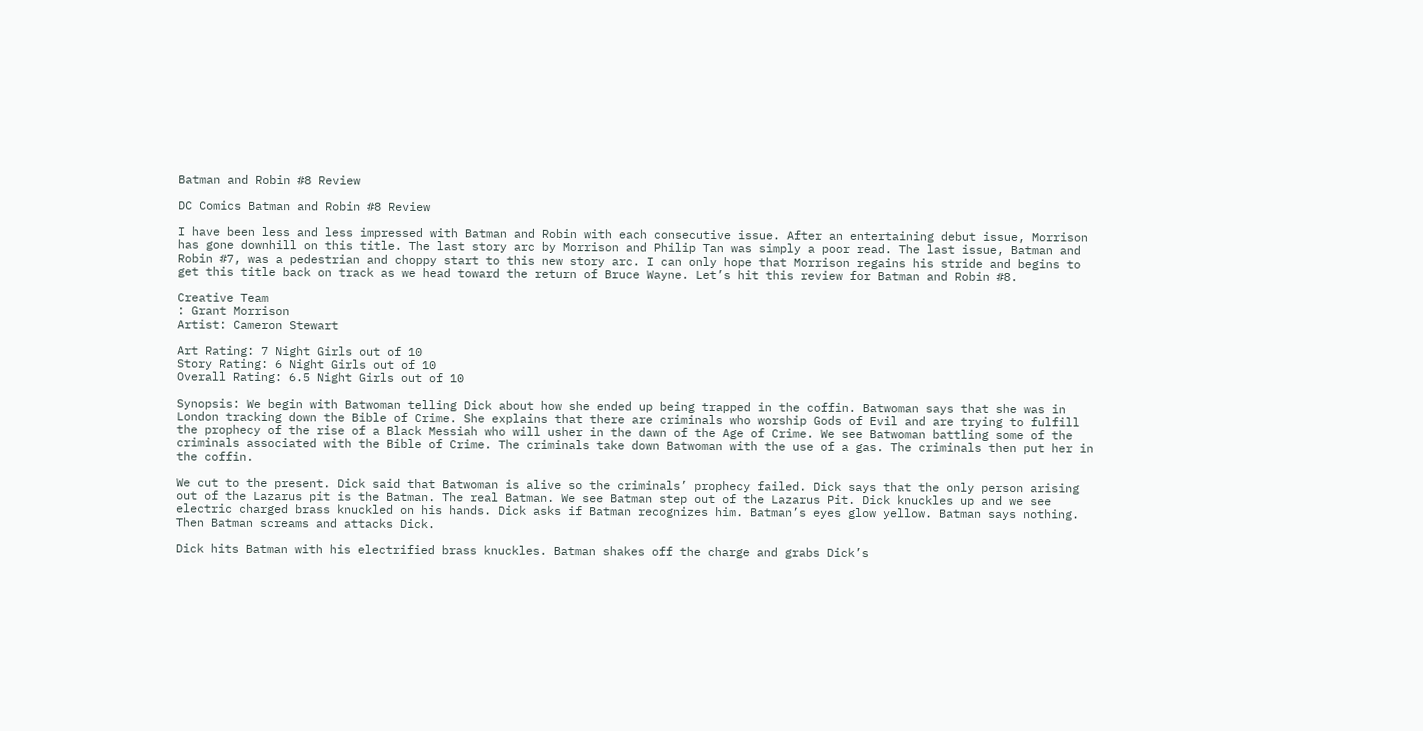Batman and Robin #8 Review

DC Comics Batman and Robin #8 Review

I have been less and less impressed with Batman and Robin with each consecutive issue. After an entertaining debut issue, Morrison has gone downhill on this title. The last story arc by Morrison and Philip Tan was simply a poor read. The last issue, Batman and Robin #7, was a pedestrian and choppy start to this new story arc. I can only hope that Morrison regains his stride and begins to get this title back on track as we head toward the return of Bruce Wayne. Let’s hit this review for Batman and Robin #8.

Creative Team
: Grant Morrison
Artist: Cameron Stewart

Art Rating: 7 Night Girls out of 10
Story Rating: 6 Night Girls out of 10
Overall Rating: 6.5 Night Girls out of 10

Synopsis: We begin with Batwoman telling Dick about how she ended up being trapped in the coffin. Batwoman says that she was in London tracking down the Bible of Crime. She explains that there are criminals who worship Gods of Evil and are trying to fulfill the prophecy of the rise of a Black Messiah who will usher in the dawn of the Age of Crime. We see Batwoman battling some of the criminals associated with the Bible of Crime. The criminals take down Batwoman with the use of a gas. The criminals then put her in the coffin.

We cut to the present. Dick said that Batwoman is alive so the criminals’ prophecy failed. Dick says that the only person arising out of the Lazarus pit is the Batman. The real Batman. We see Batman step out of the Lazarus Pit. Dick knuckles up and we see electric charged brass knuckled on his hands. Dick asks if Batman recognizes him. Batman’s eyes glow yellow. Batman says nothing. Then Batman screams and attacks Dick.

Dick hits Batman with his electrified brass knuckles. Batman shakes off the charge and grabs Dick’s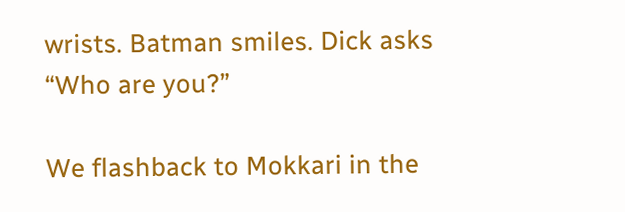wrists. Batman smiles. Dick asks “Who are you?”

We flashback to Mokkari in the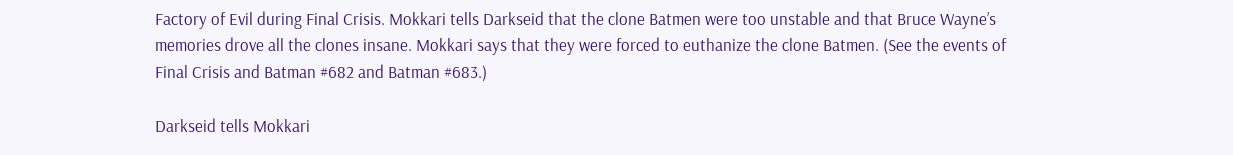Factory of Evil during Final Crisis. Mokkari tells Darkseid that the clone Batmen were too unstable and that Bruce Wayne’s memories drove all the clones insane. Mokkari says that they were forced to euthanize the clone Batmen. (See the events of Final Crisis and Batman #682 and Batman #683.)

Darkseid tells Mokkari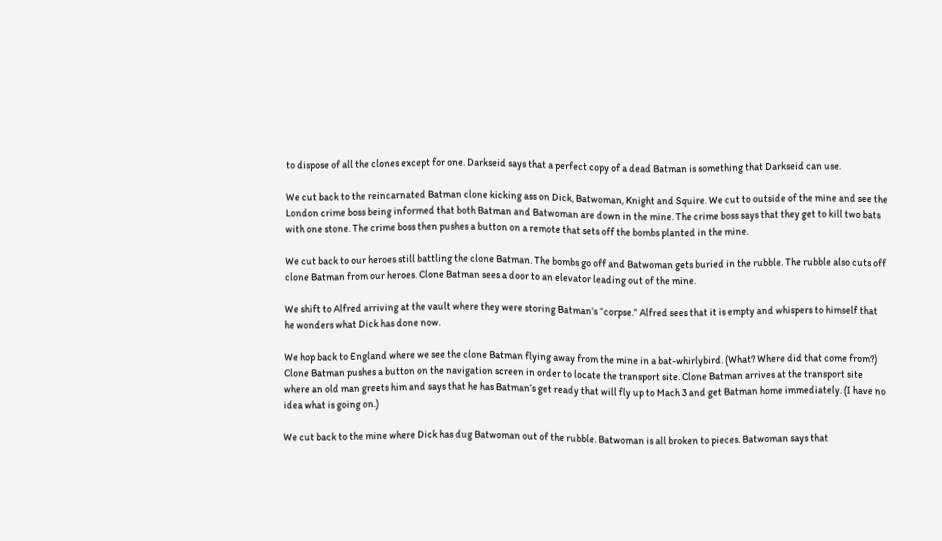to dispose of all the clones except for one. Darkseid says that a perfect copy of a dead Batman is something that Darkseid can use.

We cut back to the reincarnated Batman clone kicking ass on Dick, Batwoman, Knight and Squire. We cut to outside of the mine and see the London crime boss being informed that both Batman and Batwoman are down in the mine. The crime boss says that they get to kill two bats with one stone. The crime boss then pushes a button on a remote that sets off the bombs planted in the mine.

We cut back to our heroes still battling the clone Batman. The bombs go off and Batwoman gets buried in the rubble. The rubble also cuts off clone Batman from our heroes. Clone Batman sees a door to an elevator leading out of the mine.

We shift to Alfred arriving at the vault where they were storing Batman’s “corpse.” Alfred sees that it is empty and whispers to himself that he wonders what Dick has done now.

We hop back to England where we see the clone Batman flying away from the mine in a bat-whirlybird. (What? Where did that come from?) Clone Batman pushes a button on the navigation screen in order to locate the transport site. Clone Batman arrives at the transport site where an old man greets him and says that he has Batman’s get ready that will fly up to Mach 3 and get Batman home immediately. (I have no idea what is going on.)

We cut back to the mine where Dick has dug Batwoman out of the rubble. Batwoman is all broken to pieces. Batwoman says that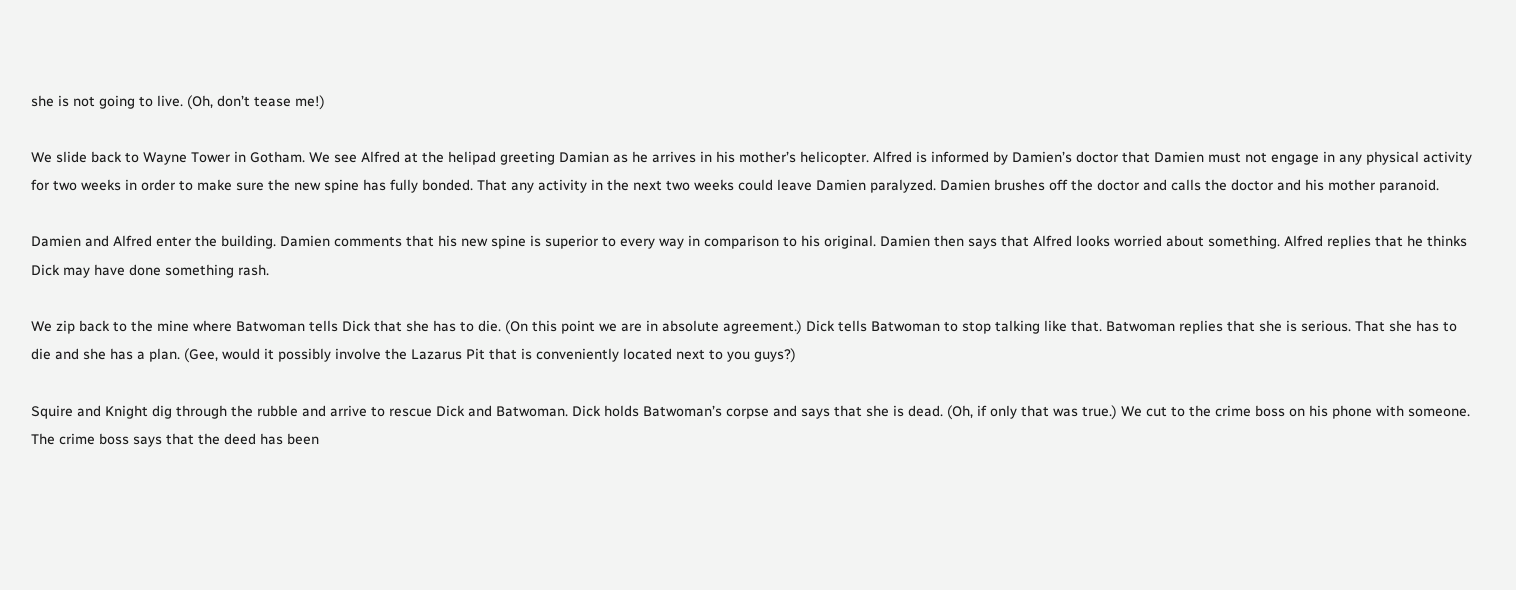she is not going to live. (Oh, don’t tease me!)

We slide back to Wayne Tower in Gotham. We see Alfred at the helipad greeting Damian as he arrives in his mother’s helicopter. Alfred is informed by Damien’s doctor that Damien must not engage in any physical activity for two weeks in order to make sure the new spine has fully bonded. That any activity in the next two weeks could leave Damien paralyzed. Damien brushes off the doctor and calls the doctor and his mother paranoid.

Damien and Alfred enter the building. Damien comments that his new spine is superior to every way in comparison to his original. Damien then says that Alfred looks worried about something. Alfred replies that he thinks Dick may have done something rash.

We zip back to the mine where Batwoman tells Dick that she has to die. (On this point we are in absolute agreement.) Dick tells Batwoman to stop talking like that. Batwoman replies that she is serious. That she has to die and she has a plan. (Gee, would it possibly involve the Lazarus Pit that is conveniently located next to you guys?)

Squire and Knight dig through the rubble and arrive to rescue Dick and Batwoman. Dick holds Batwoman’s corpse and says that she is dead. (Oh, if only that was true.) We cut to the crime boss on his phone with someone. The crime boss says that the deed has been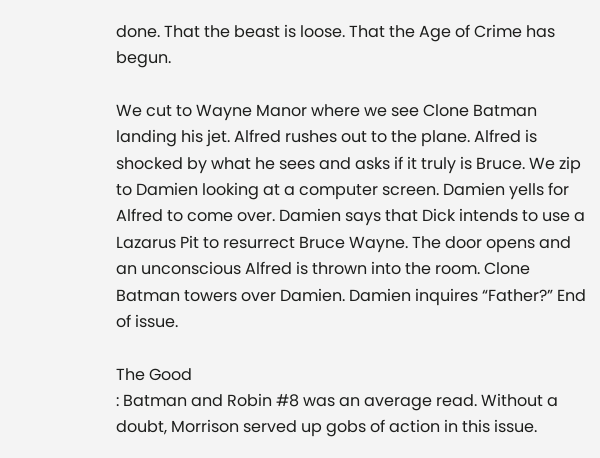done. That the beast is loose. That the Age of Crime has begun.

We cut to Wayne Manor where we see Clone Batman landing his jet. Alfred rushes out to the plane. Alfred is shocked by what he sees and asks if it truly is Bruce. We zip to Damien looking at a computer screen. Damien yells for Alfred to come over. Damien says that Dick intends to use a Lazarus Pit to resurrect Bruce Wayne. The door opens and an unconscious Alfred is thrown into the room. Clone Batman towers over Damien. Damien inquires “Father?” End of issue.

The Good
: Batman and Robin #8 was an average read. Without a doubt, Morrison served up gobs of action in this issue.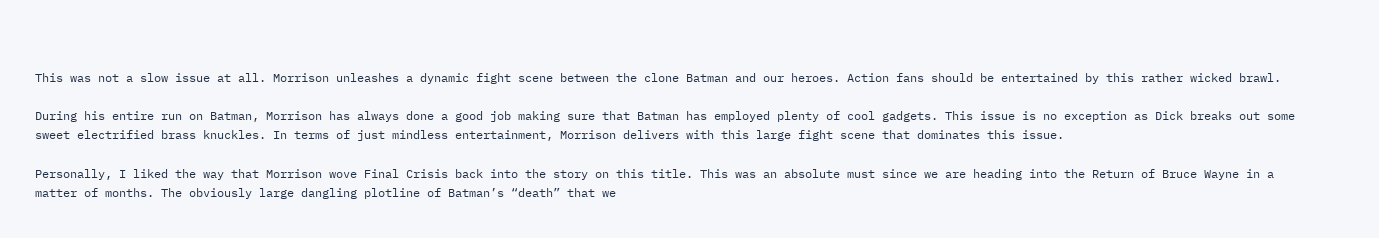This was not a slow issue at all. Morrison unleashes a dynamic fight scene between the clone Batman and our heroes. Action fans should be entertained by this rather wicked brawl.

During his entire run on Batman, Morrison has always done a good job making sure that Batman has employed plenty of cool gadgets. This issue is no exception as Dick breaks out some sweet electrified brass knuckles. In terms of just mindless entertainment, Morrison delivers with this large fight scene that dominates this issue.

Personally, I liked the way that Morrison wove Final Crisis back into the story on this title. This was an absolute must since we are heading into the Return of Bruce Wayne in a matter of months. The obviously large dangling plotline of Batman’s “death” that we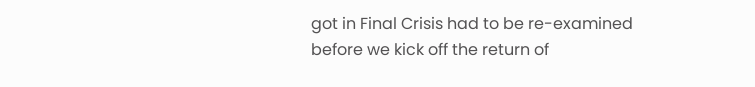got in Final Crisis had to be re-examined before we kick off the return of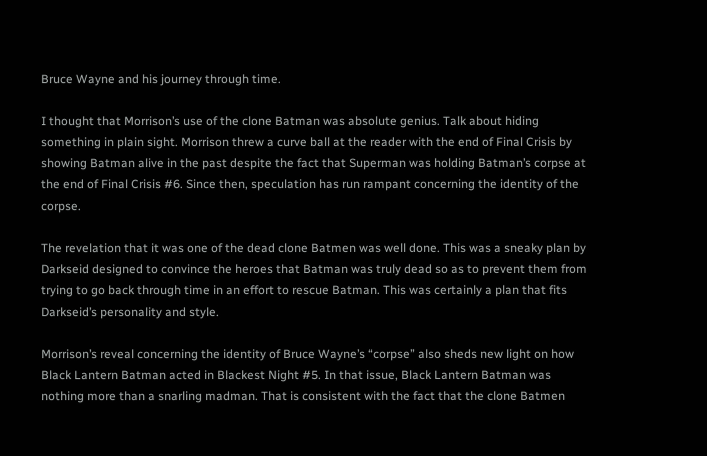Bruce Wayne and his journey through time.

I thought that Morrison’s use of the clone Batman was absolute genius. Talk about hiding something in plain sight. Morrison threw a curve ball at the reader with the end of Final Crisis by showing Batman alive in the past despite the fact that Superman was holding Batman’s corpse at the end of Final Crisis #6. Since then, speculation has run rampant concerning the identity of the corpse.

The revelation that it was one of the dead clone Batmen was well done. This was a sneaky plan by Darkseid designed to convince the heroes that Batman was truly dead so as to prevent them from trying to go back through time in an effort to rescue Batman. This was certainly a plan that fits Darkseid’s personality and style.

Morrison’s reveal concerning the identity of Bruce Wayne’s “corpse” also sheds new light on how Black Lantern Batman acted in Blackest Night #5. In that issue, Black Lantern Batman was nothing more than a snarling madman. That is consistent with the fact that the clone Batmen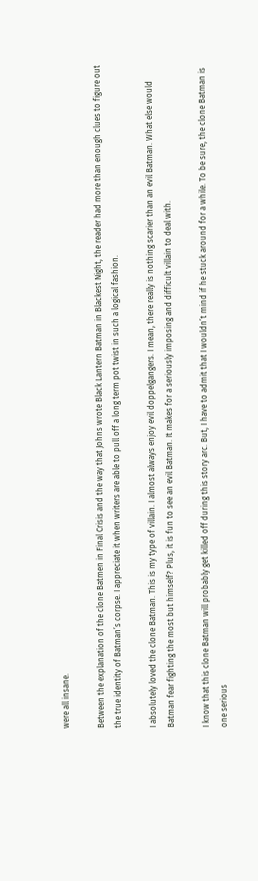were all insane.

Between the explanation of the clone Batmen in Final Crisis and the way that Johns wrote Black Lantern Batman in Blackest Night, the reader had more than enough clues to figure out the true identity of Batman’s corpse. I appreciate it when writers are able to pull off a long term pot twist in such a logical fashion.

I absolutely loved the clone Batman. This is my type of villain. I almost always enjoy evil doppelgangers. I mean, there really is nothing scarier than an evil Batman. What else would Batman fear fighting the most but himself? Plus, it is fun to see an evil Batman. It makes for a seriously imposing and difficult villain to deal with.

I know that this clone Batman will probably get killed off during this story arc. But, I have to admit that I wouldn’t mind if he stuck around for a while. To be sure, the clone Batman is one serious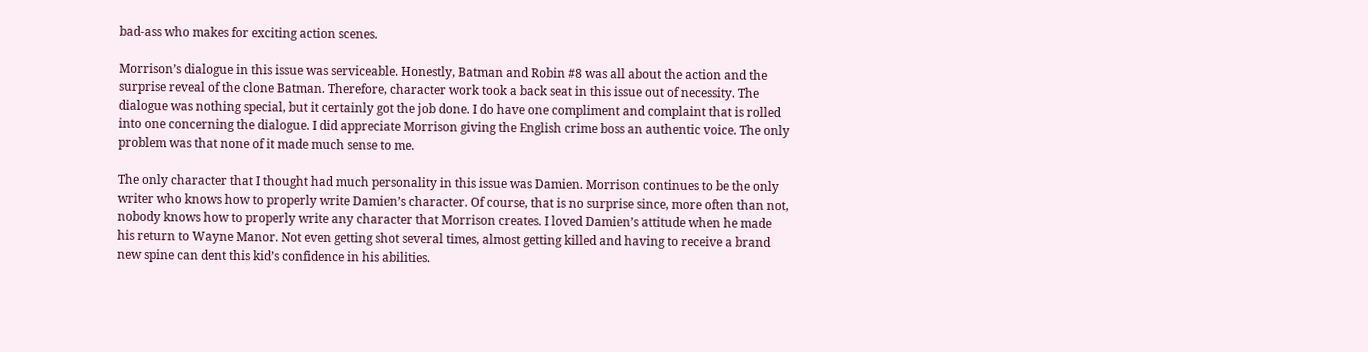bad-ass who makes for exciting action scenes.

Morrison’s dialogue in this issue was serviceable. Honestly, Batman and Robin #8 was all about the action and the surprise reveal of the clone Batman. Therefore, character work took a back seat in this issue out of necessity. The dialogue was nothing special, but it certainly got the job done. I do have one compliment and complaint that is rolled into one concerning the dialogue. I did appreciate Morrison giving the English crime boss an authentic voice. The only problem was that none of it made much sense to me.

The only character that I thought had much personality in this issue was Damien. Morrison continues to be the only writer who knows how to properly write Damien’s character. Of course, that is no surprise since, more often than not, nobody knows how to properly write any character that Morrison creates. I loved Damien’s attitude when he made his return to Wayne Manor. Not even getting shot several times, almost getting killed and having to receive a brand new spine can dent this kid’s confidence in his abilities.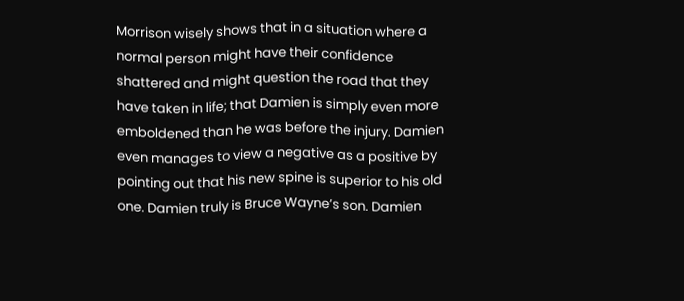Morrison wisely shows that in a situation where a normal person might have their confidence shattered and might question the road that they have taken in life; that Damien is simply even more emboldened than he was before the injury. Damien even manages to view a negative as a positive by pointing out that his new spine is superior to his old one. Damien truly is Bruce Wayne’s son. Damien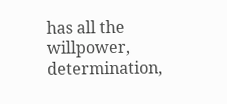has all the willpower, determination,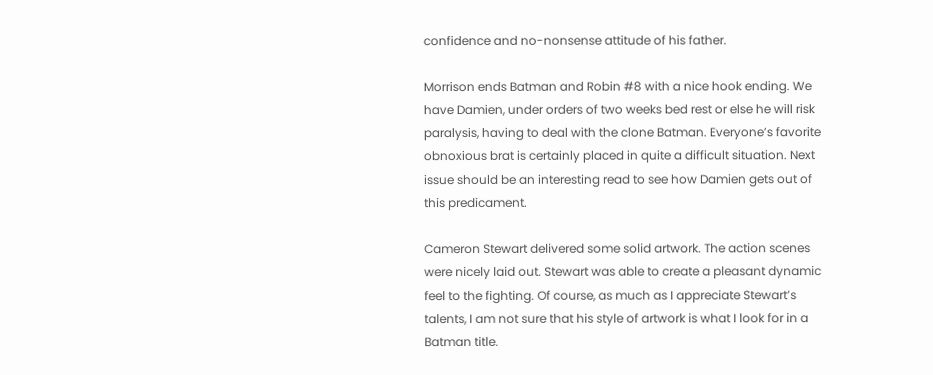confidence and no-nonsense attitude of his father.

Morrison ends Batman and Robin #8 with a nice hook ending. We have Damien, under orders of two weeks bed rest or else he will risk paralysis, having to deal with the clone Batman. Everyone’s favorite obnoxious brat is certainly placed in quite a difficult situation. Next issue should be an interesting read to see how Damien gets out of this predicament.

Cameron Stewart delivered some solid artwork. The action scenes were nicely laid out. Stewart was able to create a pleasant dynamic feel to the fighting. Of course, as much as I appreciate Stewart’s talents, I am not sure that his style of artwork is what I look for in a Batman title.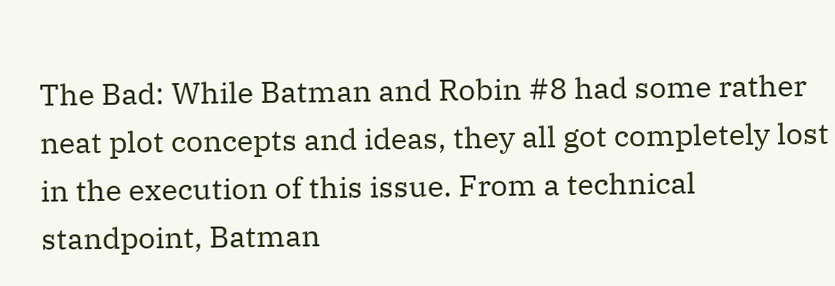The Bad: While Batman and Robin #8 had some rather neat plot concepts and ideas, they all got completely lost in the execution of this issue. From a technical standpoint, Batman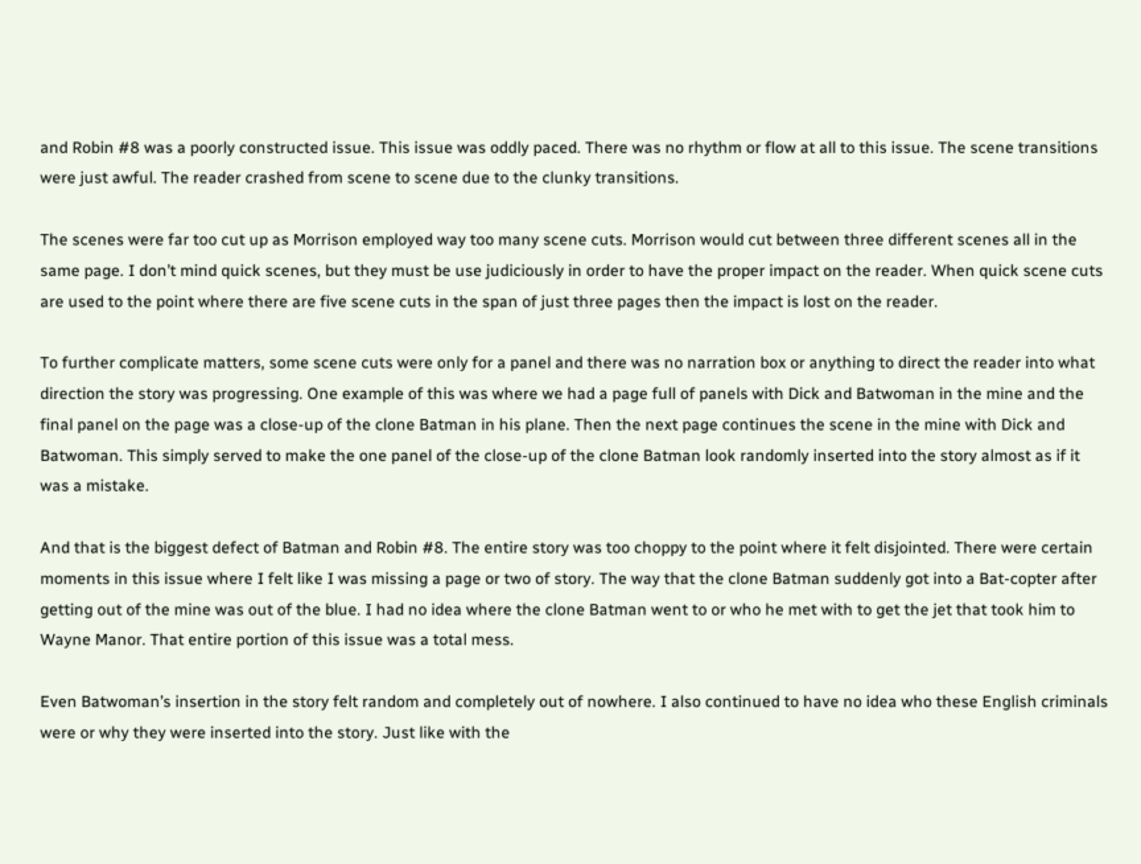and Robin #8 was a poorly constructed issue. This issue was oddly paced. There was no rhythm or flow at all to this issue. The scene transitions were just awful. The reader crashed from scene to scene due to the clunky transitions.

The scenes were far too cut up as Morrison employed way too many scene cuts. Morrison would cut between three different scenes all in the same page. I don’t mind quick scenes, but they must be use judiciously in order to have the proper impact on the reader. When quick scene cuts are used to the point where there are five scene cuts in the span of just three pages then the impact is lost on the reader.

To further complicate matters, some scene cuts were only for a panel and there was no narration box or anything to direct the reader into what direction the story was progressing. One example of this was where we had a page full of panels with Dick and Batwoman in the mine and the final panel on the page was a close-up of the clone Batman in his plane. Then the next page continues the scene in the mine with Dick and Batwoman. This simply served to make the one panel of the close-up of the clone Batman look randomly inserted into the story almost as if it was a mistake.

And that is the biggest defect of Batman and Robin #8. The entire story was too choppy to the point where it felt disjointed. There were certain moments in this issue where I felt like I was missing a page or two of story. The way that the clone Batman suddenly got into a Bat-copter after getting out of the mine was out of the blue. I had no idea where the clone Batman went to or who he met with to get the jet that took him to Wayne Manor. That entire portion of this issue was a total mess.

Even Batwoman’s insertion in the story felt random and completely out of nowhere. I also continued to have no idea who these English criminals were or why they were inserted into the story. Just like with the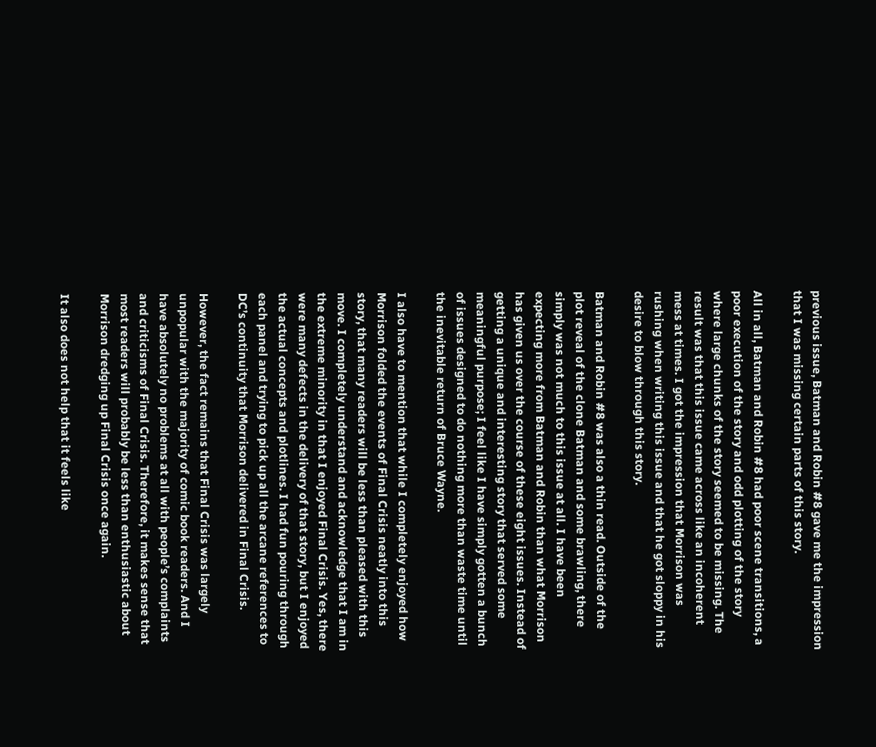previous issue, Batman and Robin #8 gave me the impression that I was missing certain parts of this story.

All in all, Batman and Robin #8 had poor scene transitions, a poor execution of the story and odd plotting of the story where large chunks of the story seemed to be missing. The result was that this issue came across like an incoherent mess at times. I got the impression that Morrison was rushing when writing this issue and that he got sloppy in his desire to blow through this story.

Batman and Robin #8 was also a thin read. Outside of the plot reveal of the clone Batman and some brawling, there simply was not much to this issue at all. I have been expecting more from Batman and Robin than what Morrison has given us over the course of these eight issues. Instead of getting a unique and interesting story that served some meaningful purpose; I feel like I have simply gotten a bunch of issues designed to do nothing more than waste time until the inevitable return of Bruce Wayne.

I also have to mention that while I completely enjoyed how Morrison folded the events of Final Crisis neatly into this story, that many readers will be less than pleased with this move. I completely understand and acknowledge that I am in the extreme minority in that I enjoyed Final Crisis. Yes, there were many defects in the delivery of that story, but I enjoyed the actual concepts and plotlines. I had fun pouring through each panel and trying to pick up all the arcane references to DC’s continuity that Morrison delivered in Final Crisis.

However, the fact remains that Final Crisis was largely unpopular with the majority of comic book readers. And I have absolutely no problems at all with people’s complaints and criticisms of Final Crisis. Therefore, it makes sense that most readers will probably be less than enthusiastic about Morrison dredging up Final Crisis once again.

It also does not help that it feels like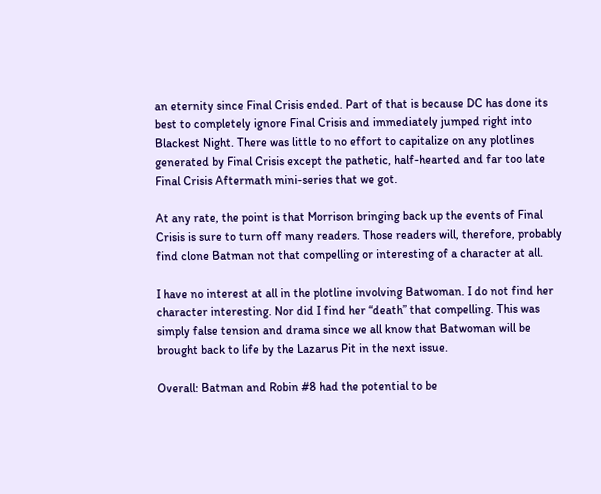an eternity since Final Crisis ended. Part of that is because DC has done its best to completely ignore Final Crisis and immediately jumped right into Blackest Night. There was little to no effort to capitalize on any plotlines generated by Final Crisis except the pathetic, half-hearted and far too late Final Crisis Aftermath mini-series that we got.

At any rate, the point is that Morrison bringing back up the events of Final Crisis is sure to turn off many readers. Those readers will, therefore, probably find clone Batman not that compelling or interesting of a character at all.

I have no interest at all in the plotline involving Batwoman. I do not find her character interesting. Nor did I find her “death” that compelling. This was simply false tension and drama since we all know that Batwoman will be brought back to life by the Lazarus Pit in the next issue.

Overall: Batman and Robin #8 had the potential to be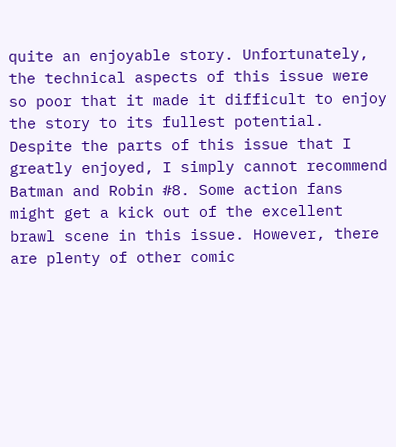quite an enjoyable story. Unfortunately, the technical aspects of this issue were so poor that it made it difficult to enjoy the story to its fullest potential. Despite the parts of this issue that I greatly enjoyed, I simply cannot recommend Batman and Robin #8. Some action fans might get a kick out of the excellent brawl scene in this issue. However, there are plenty of other comic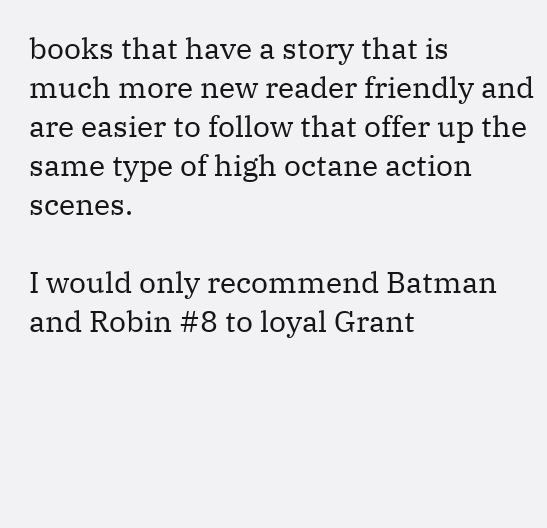books that have a story that is much more new reader friendly and are easier to follow that offer up the same type of high octane action scenes.

I would only recommend Batman and Robin #8 to loyal Grant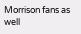Morrison fans as well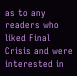as to any readers who liked Final Crisis and were interested in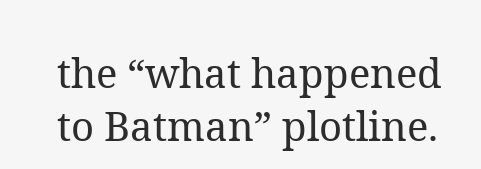the “what happened to Batman” plotline.